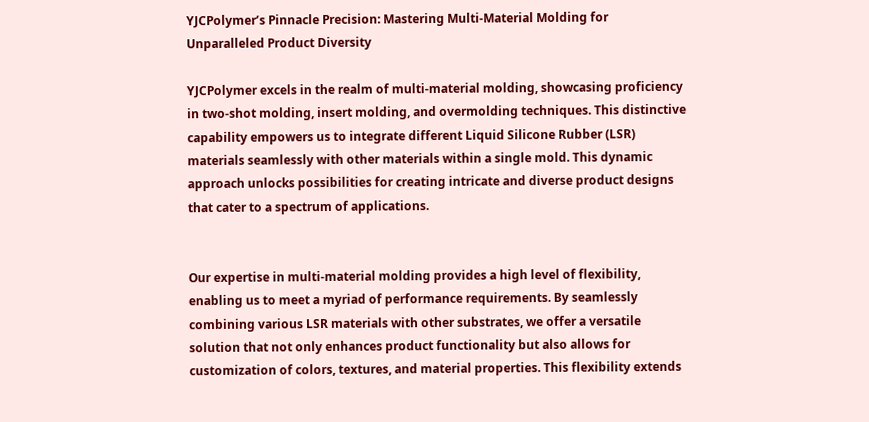YJCPolymer’s Pinnacle Precision: Mastering Multi-Material Molding for Unparalleled Product Diversity

YJCPolymer excels in the realm of multi-material molding, showcasing proficiency in two-shot molding, insert molding, and overmolding techniques. This distinctive capability empowers us to integrate different Liquid Silicone Rubber (LSR) materials seamlessly with other materials within a single mold. This dynamic approach unlocks possibilities for creating intricate and diverse product designs that cater to a spectrum of applications.


Our expertise in multi-material molding provides a high level of flexibility, enabling us to meet a myriad of performance requirements. By seamlessly combining various LSR materials with other substrates, we offer a versatile solution that not only enhances product functionality but also allows for customization of colors, textures, and material properties. This flexibility extends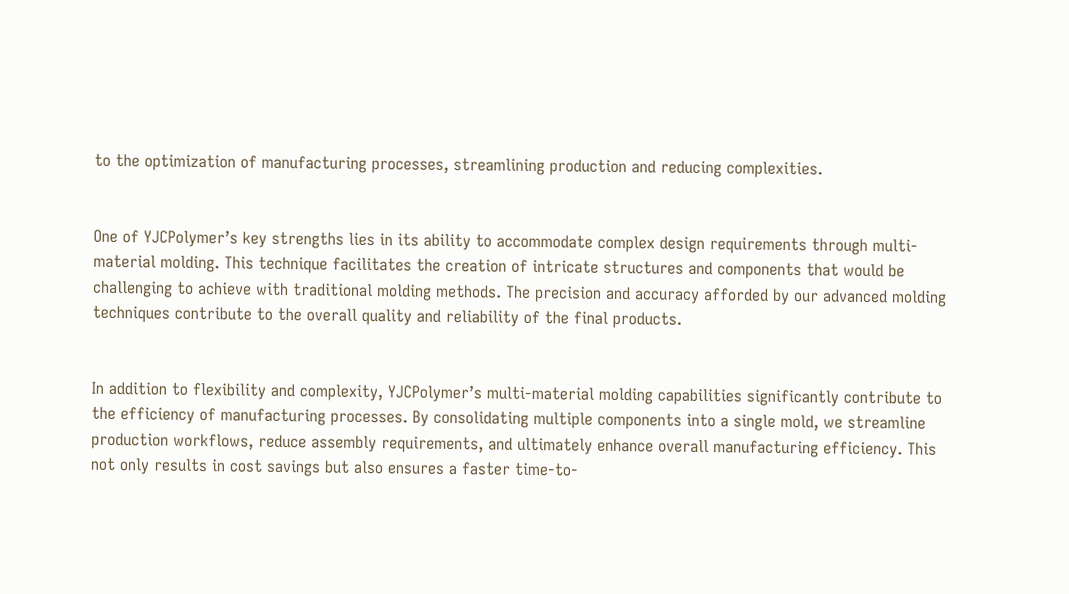to the optimization of manufacturing processes, streamlining production and reducing complexities.


One of YJCPolymer’s key strengths lies in its ability to accommodate complex design requirements through multi-material molding. This technique facilitates the creation of intricate structures and components that would be challenging to achieve with traditional molding methods. The precision and accuracy afforded by our advanced molding techniques contribute to the overall quality and reliability of the final products.


In addition to flexibility and complexity, YJCPolymer’s multi-material molding capabilities significantly contribute to the efficiency of manufacturing processes. By consolidating multiple components into a single mold, we streamline production workflows, reduce assembly requirements, and ultimately enhance overall manufacturing efficiency. This not only results in cost savings but also ensures a faster time-to-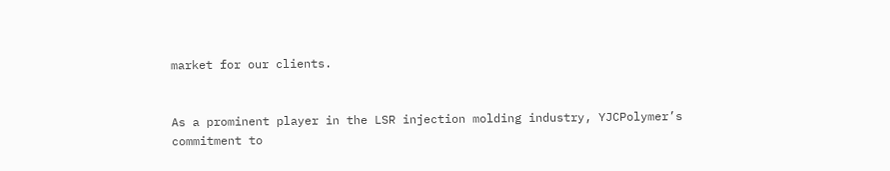market for our clients.


As a prominent player in the LSR injection molding industry, YJCPolymer’s commitment to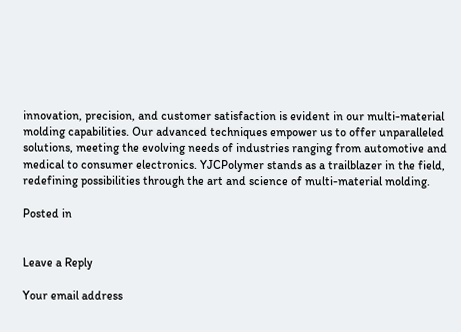innovation, precision, and customer satisfaction is evident in our multi-material molding capabilities. Our advanced techniques empower us to offer unparalleled solutions, meeting the evolving needs of industries ranging from automotive and medical to consumer electronics. YJCPolymer stands as a trailblazer in the field, redefining possibilities through the art and science of multi-material molding.

Posted in


Leave a Reply

Your email address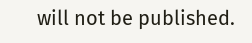will not be published.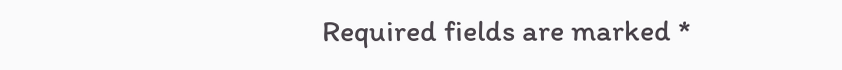Required fields are marked *